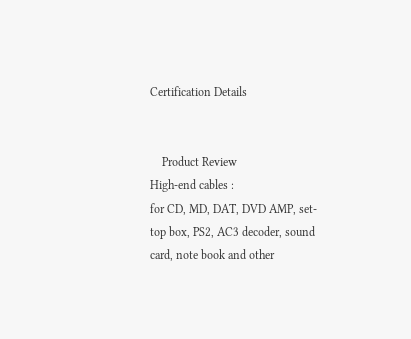Certification Details


    Product Review
High-end cables :
for CD, MD, DAT, DVD AMP, set-top box, PS2, AC3 decoder, sound card, note book and other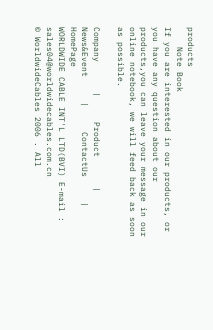products
    Note Book
If you are interested in our products, or you have any question about our products,you can leave your message in our online notebook, we will feed back as soon as possible.

Company      |     Product      |      News&Event     |     ContactUs     |     HomePage
WORLDWIDE CABLE INT'L LTD(BVI) E-mail : sales04@worldwidecables.com.cn
© WorldwideCables 2006 . All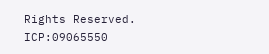Rights Reserved. ICP:09065550